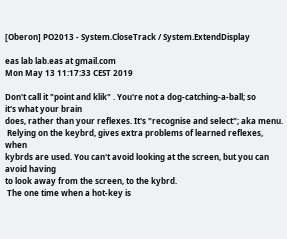[Oberon] PO2013 - System.CloseTrack / System.ExtendDisplay

eas lab lab.eas at gmail.com
Mon May 13 11:17:33 CEST 2019

Don't call it "point and klik" . You're not a dog-catching-a-ball; so
it's what your brain
does, rather than your reflexes. It's "recognise and select"; aka menu.
 Relying on the keybrd, gives extra problems of learned reflexes, when
kybrds are used. You can't avoid looking at the screen, but you can avoid having
to look away from the screen, to the kybrd.
 The one time when a hot-key is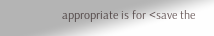appropriate is for <save the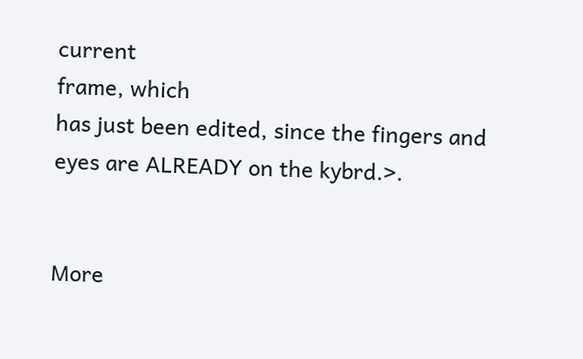current
frame, which
has just been edited, since the fingers and eyes are ALREADY on the kybrd.>.


More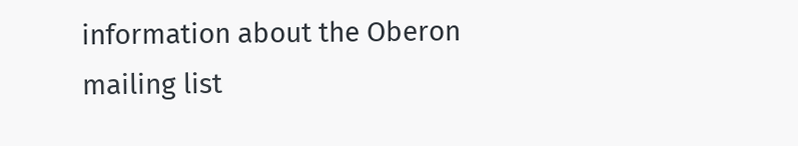information about the Oberon mailing list